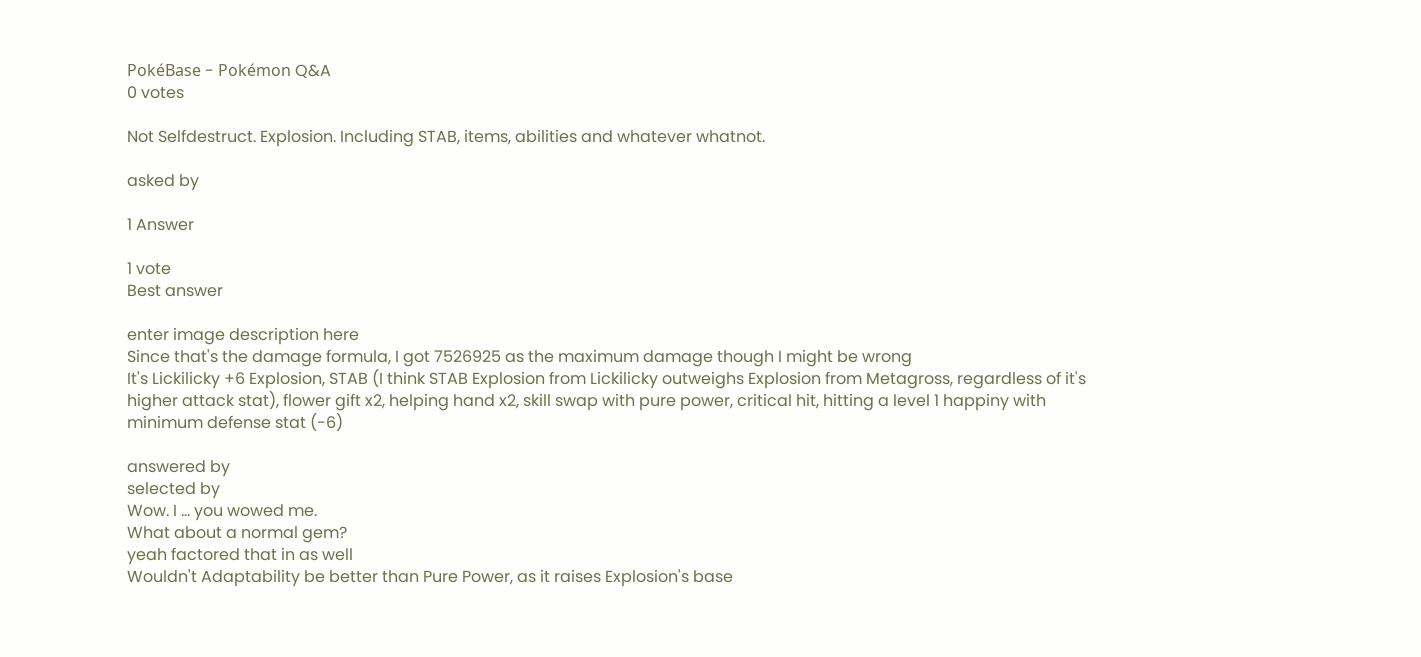PokéBase - Pokémon Q&A
0 votes

Not Selfdestruct. Explosion. Including STAB, items, abilities and whatever whatnot.

asked by

1 Answer

1 vote
Best answer

enter image description here
Since that's the damage formula, I got 7526925 as the maximum damage though I might be wrong
It's Lickilicky +6 Explosion, STAB (I think STAB Explosion from Lickilicky outweighs Explosion from Metagross, regardless of it's higher attack stat), flower gift x2, helping hand x2, skill swap with pure power, critical hit, hitting a level 1 happiny with minimum defense stat (-6)

answered by
selected by
Wow. I ... you wowed me.
What about a normal gem?
yeah factored that in as well
Wouldn't Adaptability be better than Pure Power, as it raises Explosion's base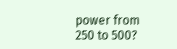power from 250 to 500?